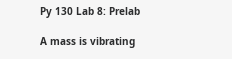Py 130 Lab 8: Prelab

A mass is vibrating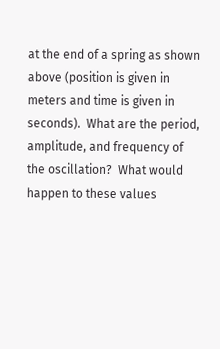at the end of a spring as shown above (position is given in meters and time is given in seconds).  What are the period, amplitude, and frequency of the oscillation?  What would happen to these values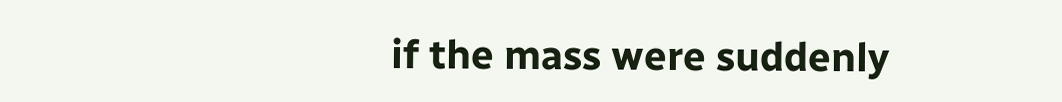if the mass were suddenly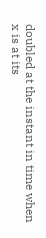doubled at the instant in time when x is at its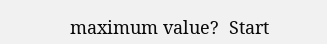maximum value?  Start